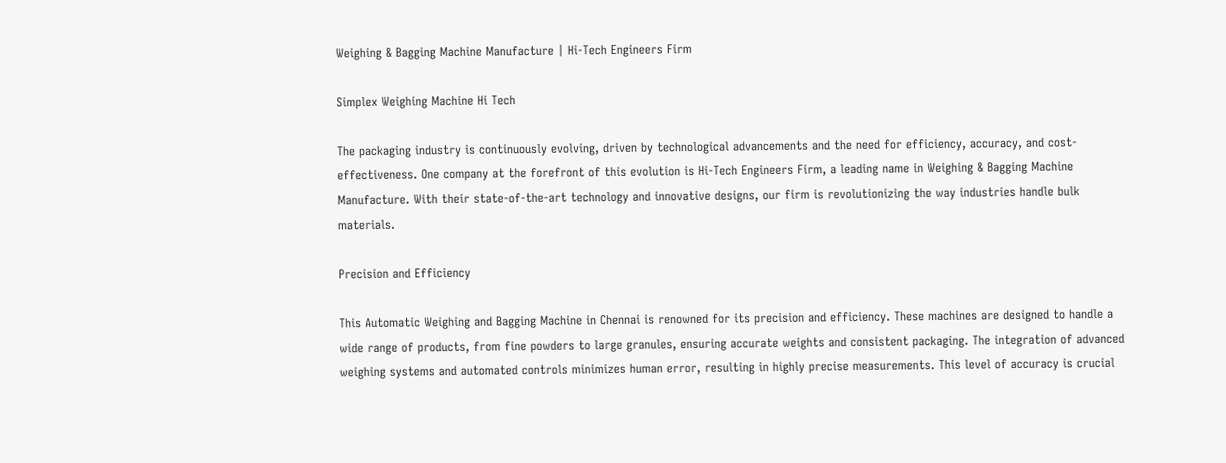Weighing & Bagging Machine Manufacture | Hi-Tech Engineers Firm

Simplex Weighing Machine Hi Tech

The packaging industry is continuously evolving, driven by technological advancements and the need for efficiency, accuracy, and cost-effectiveness. One company at the forefront of this evolution is Hi-Tech Engineers Firm, a leading name in Weighing & Bagging Machine Manufacture. With their state-of-the-art technology and innovative designs, our firm is revolutionizing the way industries handle bulk materials.

Precision and Efficiency

This Automatic Weighing and Bagging Machine in Chennai is renowned for its precision and efficiency. These machines are designed to handle a wide range of products, from fine powders to large granules, ensuring accurate weights and consistent packaging. The integration of advanced weighing systems and automated controls minimizes human error, resulting in highly precise measurements. This level of accuracy is crucial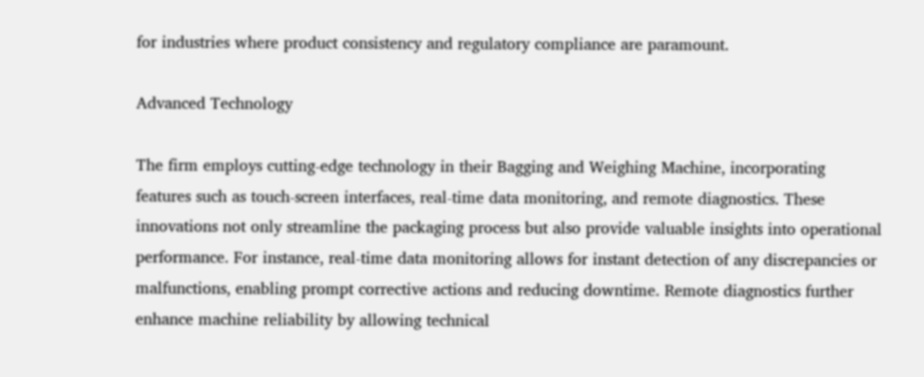for industries where product consistency and regulatory compliance are paramount.

Advanced Technology

The firm employs cutting-edge technology in their Bagging and Weighing Machine, incorporating features such as touch-screen interfaces, real-time data monitoring, and remote diagnostics. These innovations not only streamline the packaging process but also provide valuable insights into operational performance. For instance, real-time data monitoring allows for instant detection of any discrepancies or malfunctions, enabling prompt corrective actions and reducing downtime. Remote diagnostics further enhance machine reliability by allowing technical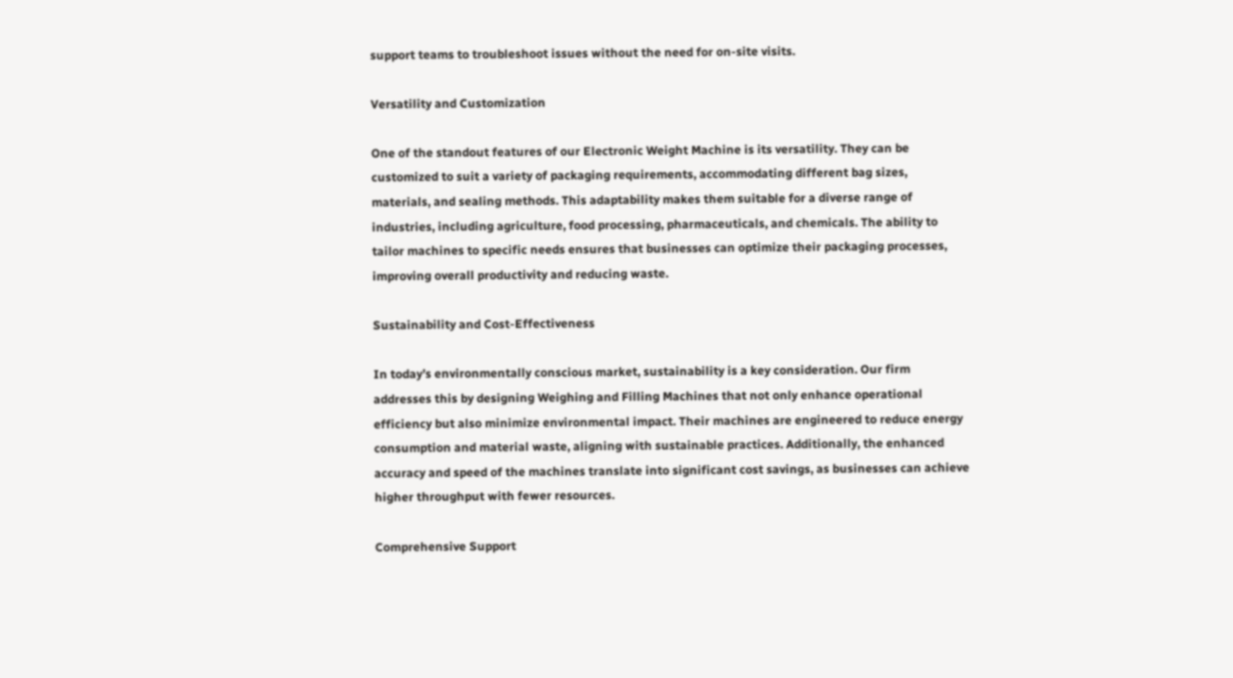support teams to troubleshoot issues without the need for on-site visits.

Versatility and Customization

One of the standout features of our Electronic Weight Machine is its versatility. They can be customized to suit a variety of packaging requirements, accommodating different bag sizes, materials, and sealing methods. This adaptability makes them suitable for a diverse range of industries, including agriculture, food processing, pharmaceuticals, and chemicals. The ability to tailor machines to specific needs ensures that businesses can optimize their packaging processes, improving overall productivity and reducing waste.

Sustainability and Cost-Effectiveness

In today’s environmentally conscious market, sustainability is a key consideration. Our firm addresses this by designing Weighing and Filling Machines that not only enhance operational efficiency but also minimize environmental impact. Their machines are engineered to reduce energy consumption and material waste, aligning with sustainable practices. Additionally, the enhanced accuracy and speed of the machines translate into significant cost savings, as businesses can achieve higher throughput with fewer resources.

Comprehensive Support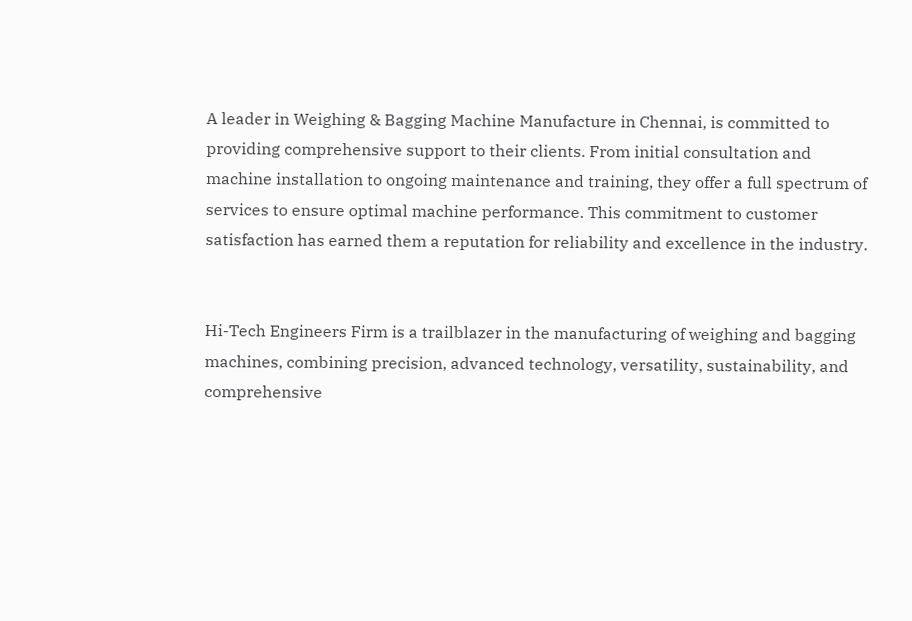A leader in Weighing & Bagging Machine Manufacture in Chennai, is committed to providing comprehensive support to their clients. From initial consultation and machine installation to ongoing maintenance and training, they offer a full spectrum of services to ensure optimal machine performance. This commitment to customer satisfaction has earned them a reputation for reliability and excellence in the industry.


Hi-Tech Engineers Firm is a trailblazer in the manufacturing of weighing and bagging machines, combining precision, advanced technology, versatility, sustainability, and comprehensive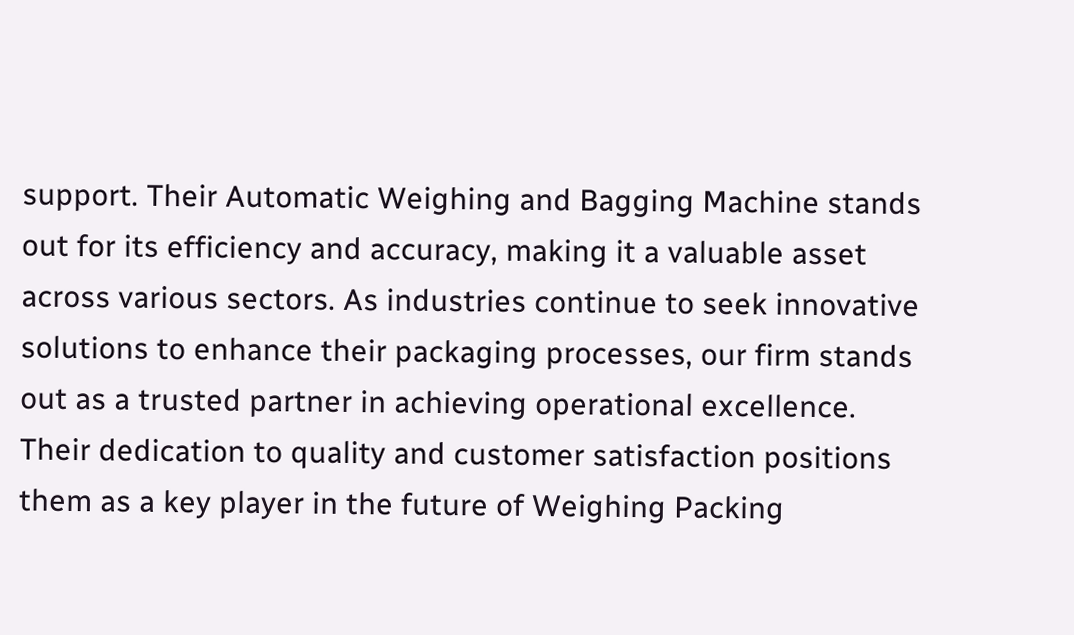support. Their Automatic Weighing and Bagging Machine stands out for its efficiency and accuracy, making it a valuable asset across various sectors. As industries continue to seek innovative solutions to enhance their packaging processes, our firm stands out as a trusted partner in achieving operational excellence. Their dedication to quality and customer satisfaction positions them as a key player in the future of Weighing Packing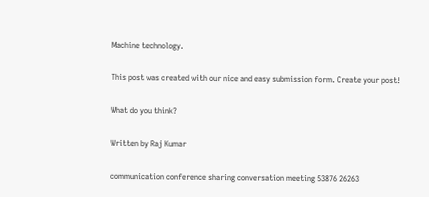Machine technology.

This post was created with our nice and easy submission form. Create your post!

What do you think?

Written by Raj Kumar

communication conference sharing conversation meeting 53876 26263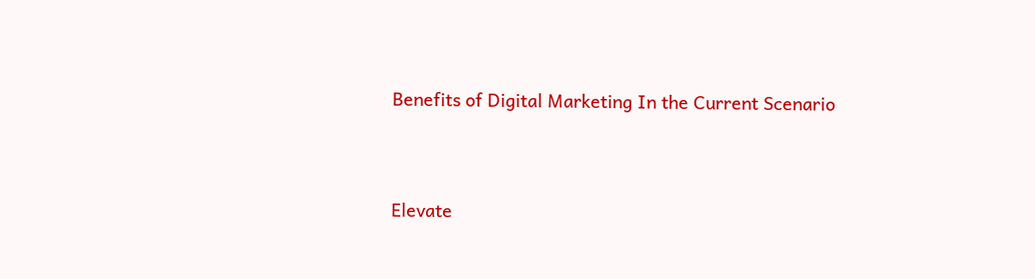Benefits of Digital Marketing In the Current Scenario


Elevate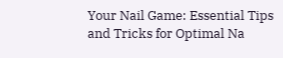Your Nail Game: Essential Tips and Tricks for Optimal Na